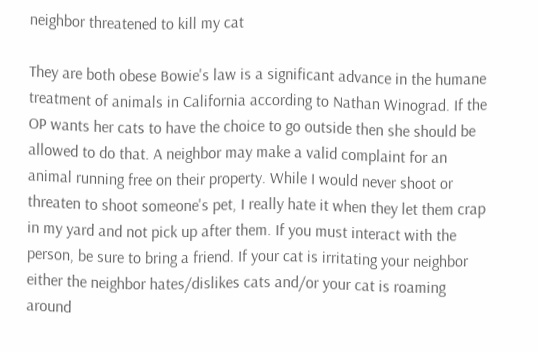neighbor threatened to kill my cat

They are both obese Bowie's law is a significant advance in the humane treatment of animals in California according to Nathan Winograd. If the OP wants her cats to have the choice to go outside then she should be allowed to do that. A neighbor may make a valid complaint for an animal running free on their property. While I would never shoot or threaten to shoot someone's pet, I really hate it when they let them crap in my yard and not pick up after them. If you must interact with the person, be sure to bring a friend. If your cat is irritating your neighbor either the neighbor hates/dislikes cats and/or your cat is roaming around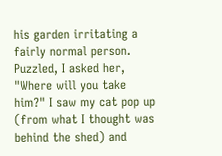his garden irritating a fairly normal person. Puzzled, I asked her, "Where will you take him?" I saw my cat pop up (from what I thought was behind the shed) and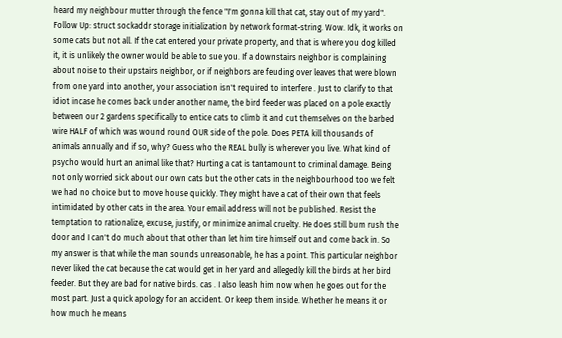heard my neighbour mutter through the fence "I'm gonna kill that cat, stay out of my yard". Follow Up: struct sockaddr storage initialization by network format-string. Wow. Idk, it works on some cats but not all. If the cat entered your private property, and that is where you dog killed it, it is unlikely the owner would be able to sue you. If a downstairs neighbor is complaining about noise to their upstairs neighbor, or if neighbors are feuding over leaves that were blown from one yard into another, your association isn't required to interfere . Just to clarify to that idiot incase he comes back under another name, the bird feeder was placed on a pole exactly between our 2 gardens specifically to entice cats to climb it and cut themselves on the barbed wire HALF of which was wound round OUR side of the pole. Does PETA kill thousands of animals annually and if so, why? Guess who the REAL bully is wherever you live. What kind of psycho would hurt an animal like that? Hurting a cat is tantamount to criminal damage. Being not only worried sick about our own cats but the other cats in the neighbourhood too we felt we had no choice but to move house quickly. They might have a cat of their own that feels intimidated by other cats in the area. Your email address will not be published. Resist the temptation to rationalize, excuse, justify, or minimize animal cruelty. He does still bum rush the door and I can't do much about that other than let him tire himself out and come back in. So my answer is that while the man sounds unreasonable, he has a point. This particular neighbor never liked the cat because the cat would get in her yard and allegedly kill the birds at her bird feeder. But they are bad for native birds. cas . I also leash him now when he goes out for the most part. Just a quick apology for an accident. Or keep them inside. Whether he means it or how much he means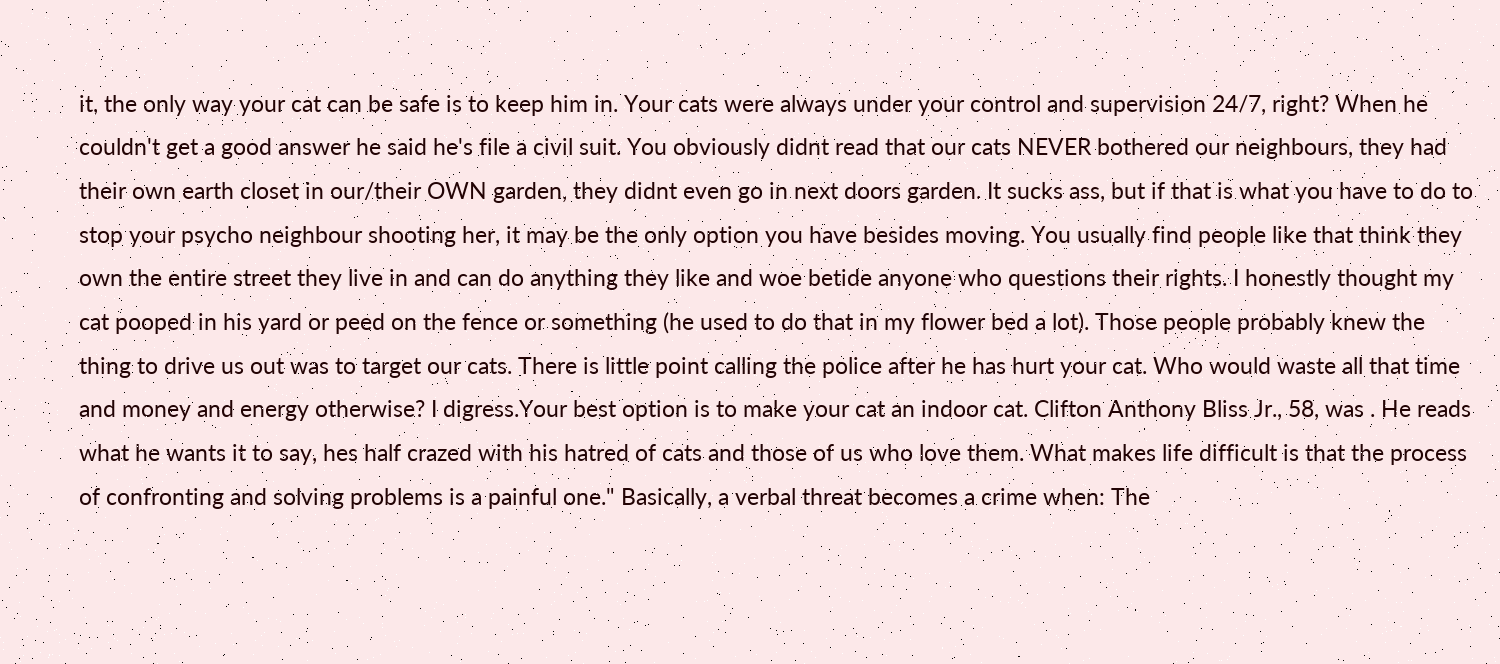it, the only way your cat can be safe is to keep him in. Your cats were always under your control and supervision 24/7, right? When he couldn't get a good answer he said he's file a civil suit. You obviously didnt read that our cats NEVER bothered our neighbours, they had their own earth closet in our/their OWN garden, they didnt even go in next doors garden. It sucks ass, but if that is what you have to do to stop your psycho neighbour shooting her, it may be the only option you have besides moving. You usually find people like that think they own the entire street they live in and can do anything they like and woe betide anyone who questions their rights. I honestly thought my cat pooped in his yard or peed on the fence or something (he used to do that in my flower bed a lot). Those people probably knew the thing to drive us out was to target our cats. There is little point calling the police after he has hurt your cat. Who would waste all that time and money and energy otherwise? I digress.Your best option is to make your cat an indoor cat. Clifton Anthony Bliss Jr., 58, was . He reads what he wants it to say, hes half crazed with his hatred of cats and those of us who love them. What makes life difficult is that the process of confronting and solving problems is a painful one." Basically, a verbal threat becomes a crime when: The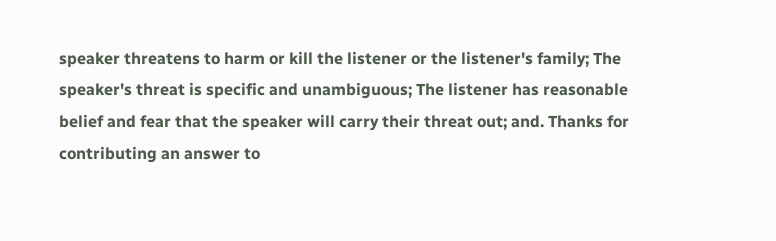speaker threatens to harm or kill the listener or the listener's family; The speaker's threat is specific and unambiguous; The listener has reasonable belief and fear that the speaker will carry their threat out; and. Thanks for contributing an answer to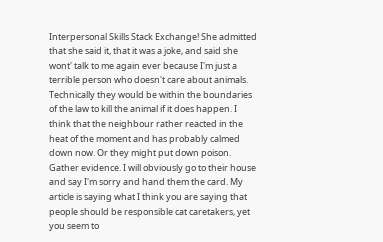Interpersonal Skills Stack Exchange! She admitted that she said it, that it was a joke, and said she wont' talk to me again ever because I'm just a terrible person who doesn't care about animals. Technically they would be within the boundaries of the law to kill the animal if it does happen. I think that the neighbour rather reacted in the heat of the moment and has probably calmed down now. Or they might put down poison. Gather evidence. I will obviously go to their house and say I'm sorry and hand them the card. My article is saying what I think you are saying that people should be responsible cat caretakers, yet you seem to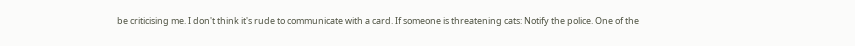be criticising me. I don't think it's rude to communicate with a card. If someone is threatening cats: Notify the police. One of the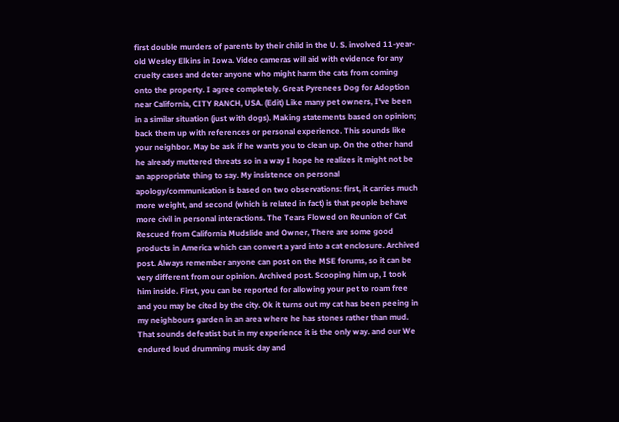first double murders of parents by their child in the U. S. involved 11-year-old Wesley Elkins in Iowa. Video cameras will aid with evidence for any cruelty cases and deter anyone who might harm the cats from coming onto the property. I agree completely. Great Pyrenees Dog for Adoption near California, CITY RANCH, USA. (Edit) Like many pet owners, I've been in a similar situation (just with dogs). Making statements based on opinion; back them up with references or personal experience. This sounds like your neighbor. May be ask if he wants you to clean up. On the other hand he already muttered threats so in a way I hope he realizes it might not be an appropriate thing to say. My insistence on personal apology/communication is based on two observations: first, it carries much more weight, and second (which is related in fact) is that people behave more civil in personal interactions. The Tears Flowed on Reunion of Cat Rescued from California Mudslide and Owner, There are some good products in America which can convert a yard into a cat enclosure. Archived post. Always remember anyone can post on the MSE forums, so it can be very different from our opinion. Archived post. Scooping him up, I took him inside. First, you can be reported for allowing your pet to roam free and you may be cited by the city. Ok it turns out my cat has been peeing in my neighbours garden in an area where he has stones rather than mud. That sounds defeatist but in my experience it is the only way. and our We endured loud drumming music day and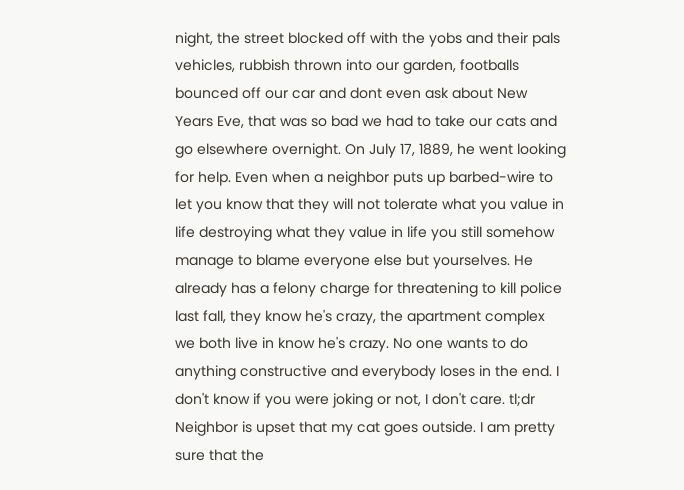night, the street blocked off with the yobs and their pals vehicles, rubbish thrown into our garden, footballs bounced off our car and dont even ask about New Years Eve, that was so bad we had to take our cats and go elsewhere overnight. On July 17, 1889, he went looking for help. Even when a neighbor puts up barbed-wire to let you know that they will not tolerate what you value in life destroying what they value in life you still somehow manage to blame everyone else but yourselves. He already has a felony charge for threatening to kill police last fall, they know he's crazy, the apartment complex we both live in know he's crazy. No one wants to do anything constructive and everybody loses in the end. I don't know if you were joking or not, I don't care. tl;dr Neighbor is upset that my cat goes outside. I am pretty sure that the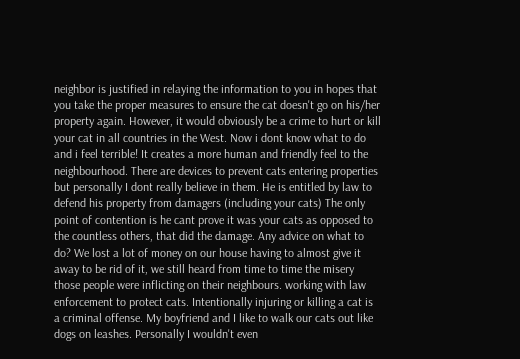neighbor is justified in relaying the information to you in hopes that you take the proper measures to ensure the cat doesn't go on his/her property again. However, it would obviously be a crime to hurt or kill your cat in all countries in the West. Now i dont know what to do and i feel terrible! It creates a more human and friendly feel to the neighbourhood. There are devices to prevent cats entering properties but personally I dont really believe in them. He is entitled by law to defend his property from damagers (including your cats) The only point of contention is he cant prove it was your cats as opposed to the countless others, that did the damage. Any advice on what to do? We lost a lot of money on our house having to almost give it away to be rid of it, we still heard from time to time the misery those people were inflicting on their neighbours. working with law enforcement to protect cats. Intentionally injuring or killing a cat is a criminal offense. My boyfriend and I like to walk our cats out like dogs on leashes. Personally I wouldn't even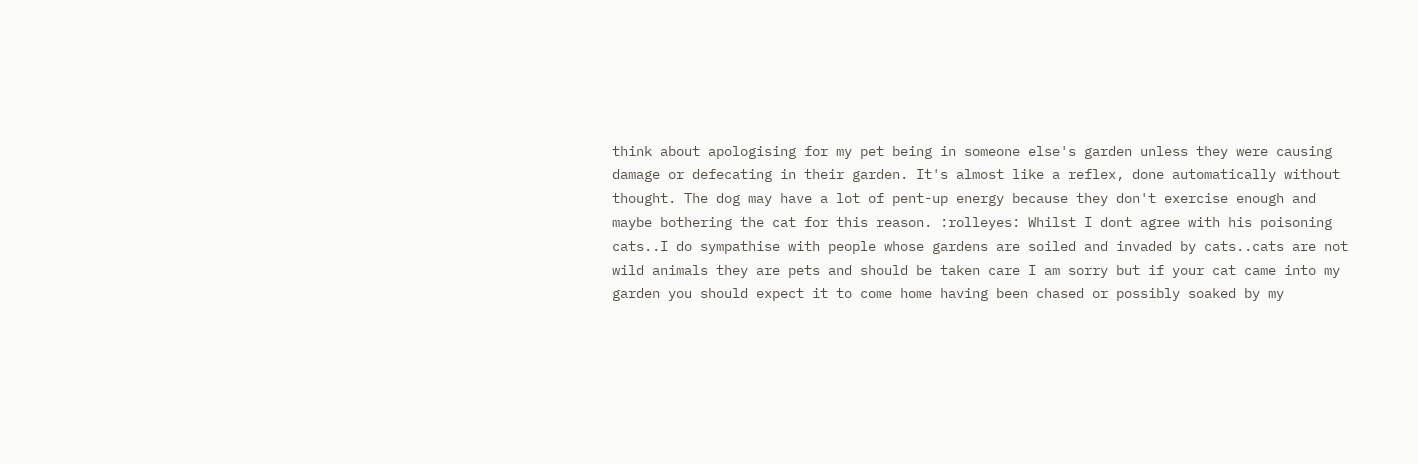think about apologising for my pet being in someone else's garden unless they were causing damage or defecating in their garden. It's almost like a reflex, done automatically without thought. The dog may have a lot of pent-up energy because they don't exercise enough and maybe bothering the cat for this reason. :rolleyes: Whilst I dont agree with his poisoning cats..I do sympathise with people whose gardens are soiled and invaded by cats..cats are not wild animals they are pets and should be taken care I am sorry but if your cat came into my garden you should expect it to come home having been chased or possibly soaked by my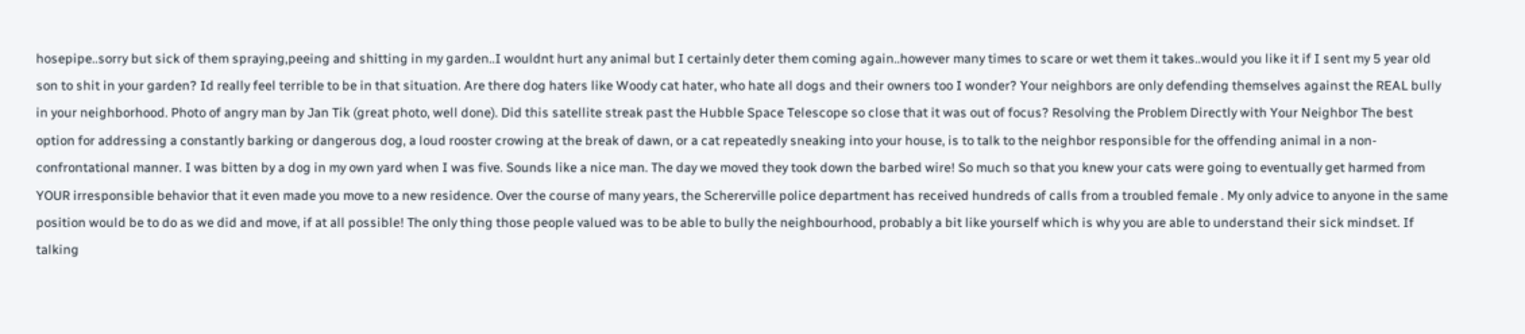hosepipe..sorry but sick of them spraying,peeing and shitting in my garden..I wouldnt hurt any animal but I certainly deter them coming again..however many times to scare or wet them it takes..would you like it if I sent my 5 year old son to shit in your garden? Id really feel terrible to be in that situation. Are there dog haters like Woody cat hater, who hate all dogs and their owners too I wonder? Your neighbors are only defending themselves against the REAL bully in your neighborhood. Photo of angry man by Jan Tik (great photo, well done). Did this satellite streak past the Hubble Space Telescope so close that it was out of focus? Resolving the Problem Directly with Your Neighbor The best option for addressing a constantly barking or dangerous dog, a loud rooster crowing at the break of dawn, or a cat repeatedly sneaking into your house, is to talk to the neighbor responsible for the offending animal in a non-confrontational manner. I was bitten by a dog in my own yard when I was five. Sounds like a nice man. The day we moved they took down the barbed wire! So much so that you knew your cats were going to eventually get harmed from YOUR irresponsible behavior that it even made you move to a new residence. Over the course of many years, the Schererville police department has received hundreds of calls from a troubled female . My only advice to anyone in the same position would be to do as we did and move, if at all possible! The only thing those people valued was to be able to bully the neighbourhood, probably a bit like yourself which is why you are able to understand their sick mindset. If talking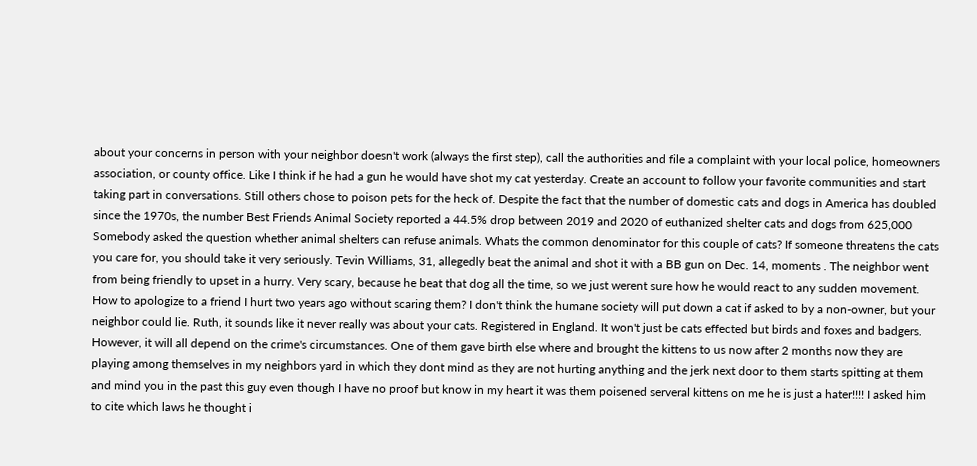about your concerns in person with your neighbor doesn't work (always the first step), call the authorities and file a complaint with your local police, homeowners association, or county office. Like I think if he had a gun he would have shot my cat yesterday. Create an account to follow your favorite communities and start taking part in conversations. Still others chose to poison pets for the heck of. Despite the fact that the number of domestic cats and dogs in America has doubled since the 1970s, the number Best Friends Animal Society reported a 44.5% drop between 2019 and 2020 of euthanized shelter cats and dogs from 625,000 Somebody asked the question whether animal shelters can refuse animals. Whats the common denominator for this couple of cats? If someone threatens the cats you care for, you should take it very seriously. Tevin Williams, 31, allegedly beat the animal and shot it with a BB gun on Dec. 14, moments . The neighbor went from being friendly to upset in a hurry. Very scary, because he beat that dog all the time, so we just werent sure how he would react to any sudden movement. How to apologize to a friend I hurt two years ago without scaring them? I don't think the humane society will put down a cat if asked to by a non-owner, but your neighbor could lie. Ruth, it sounds like it never really was about your cats. Registered in England. It won't just be cats effected but birds and foxes and badgers. However, it will all depend on the crime's circumstances. One of them gave birth else where and brought the kittens to us now after 2 months now they are playing among themselves in my neighbors yard in which they dont mind as they are not hurting anything and the jerk next door to them starts spitting at them and mind you in the past this guy even though I have no proof but know in my heart it was them poisened serveral kittens on me he is just a hater!!!! I asked him to cite which laws he thought i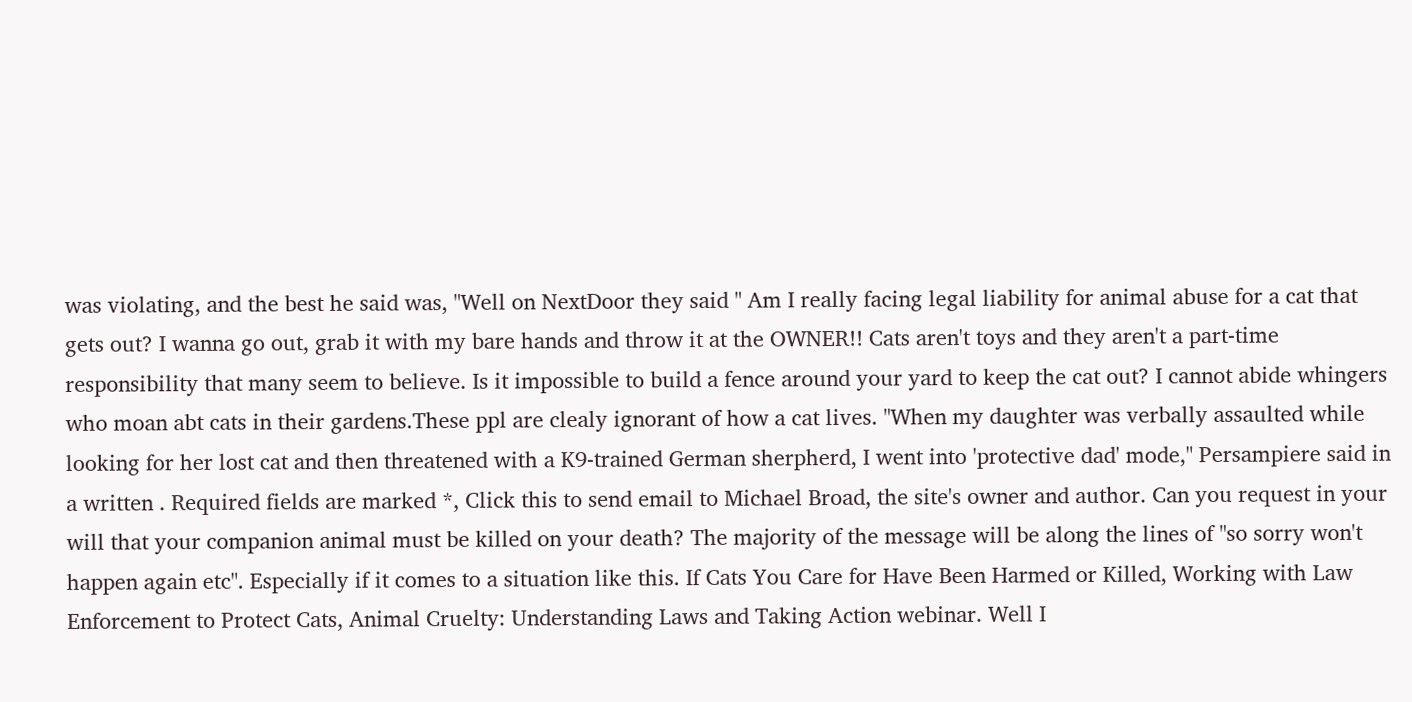was violating, and the best he said was, "Well on NextDoor they said " Am I really facing legal liability for animal abuse for a cat that gets out? I wanna go out, grab it with my bare hands and throw it at the OWNER!! Cats aren't toys and they aren't a part-time responsibility that many seem to believe. Is it impossible to build a fence around your yard to keep the cat out? I cannot abide whingers who moan abt cats in their gardens.These ppl are clealy ignorant of how a cat lives. "When my daughter was verbally assaulted while looking for her lost cat and then threatened with a K9-trained German sherpherd, I went into 'protective dad' mode," Persampiere said in a written . Required fields are marked *, Click this to send email to Michael Broad, the site's owner and author. Can you request in your will that your companion animal must be killed on your death? The majority of the message will be along the lines of "so sorry won't happen again etc". Especially if it comes to a situation like this. If Cats You Care for Have Been Harmed or Killed, Working with Law Enforcement to Protect Cats, Animal Cruelty: Understanding Laws and Taking Action webinar. Well I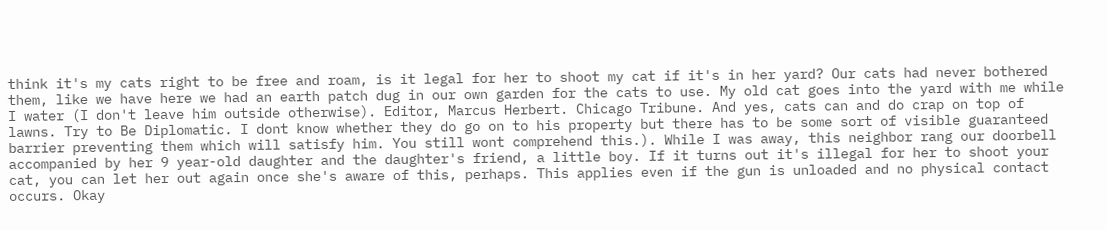think it's my cats right to be free and roam, is it legal for her to shoot my cat if it's in her yard? Our cats had never bothered them, like we have here we had an earth patch dug in our own garden for the cats to use. My old cat goes into the yard with me while I water (I don't leave him outside otherwise). Editor, Marcus Herbert. Chicago Tribune. And yes, cats can and do crap on top of lawns. Try to Be Diplomatic. I dont know whether they do go on to his property but there has to be some sort of visible guaranteed barrier preventing them which will satisfy him. You still wont comprehend this.). While I was away, this neighbor rang our doorbell accompanied by her 9 year-old daughter and the daughter's friend, a little boy. If it turns out it's illegal for her to shoot your cat, you can let her out again once she's aware of this, perhaps. This applies even if the gun is unloaded and no physical contact occurs. Okay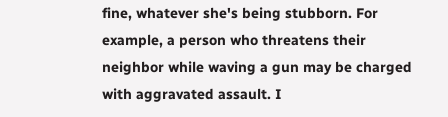fine, whatever she's being stubborn. For example, a person who threatens their neighbor while waving a gun may be charged with aggravated assault. I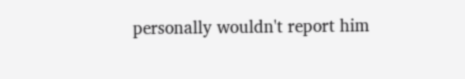personally wouldn't report him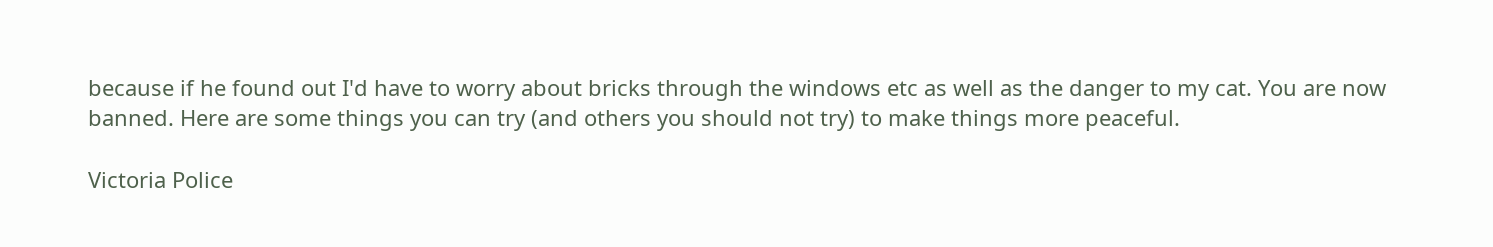because if he found out I'd have to worry about bricks through the windows etc as well as the danger to my cat. You are now banned. Here are some things you can try (and others you should not try) to make things more peaceful.

Victoria Police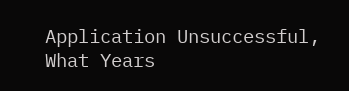Application Unsuccessful, What Years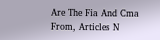Are The Fia And Cma From, Articles N